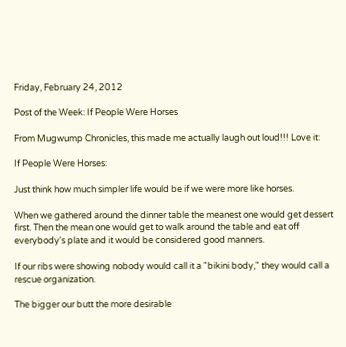Friday, February 24, 2012

Post of the Week: If People Were Horses

From Mugwump Chronicles, this made me actually laugh out loud!!! Love it:

If People Were Horses:

Just think how much simpler life would be if we were more like horses.

When we gathered around the dinner table the meanest one would get dessert first. Then the mean one would get to walk around the table and eat off everybody's plate and it would be considered good manners.

If our ribs were showing nobody would call it a "bikini body," they would call a rescue organization.

The bigger our butt the more desirable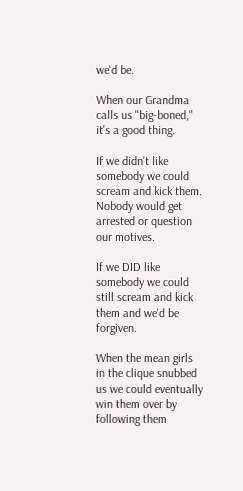we'd be.

When our Grandma calls us "big-boned," it's a good thing.

If we didn't like somebody we could scream and kick them. Nobody would get arrested or question our motives.

If we DID like somebody we could still scream and kick them and we'd be forgiven.

When the mean girls in the clique snubbed us we could eventually win them over by following them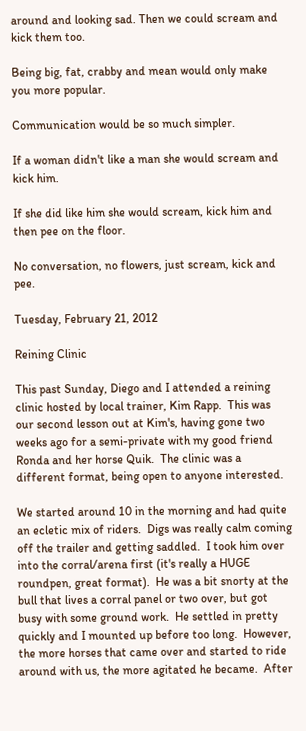around and looking sad. Then we could scream and kick them too.

Being big, fat, crabby and mean would only make you more popular.

Communication would be so much simpler.

If a woman didn't like a man she would scream and kick him.

If she did like him she would scream, kick him and then pee on the floor.

No conversation, no flowers, just scream, kick and pee.

Tuesday, February 21, 2012

Reining Clinic

This past Sunday, Diego and I attended a reining clinic hosted by local trainer, Kim Rapp.  This was our second lesson out at Kim's, having gone two weeks ago for a semi-private with my good friend Ronda and her horse Quik.  The clinic was a different format, being open to anyone interested.

We started around 10 in the morning and had quite an ecletic mix of riders.  Digs was really calm coming off the trailer and getting saddled.  I took him over into the corral/arena first (it's really a HUGE roundpen, great format).  He was a bit snorty at the bull that lives a corral panel or two over, but got busy with some ground work.  He settled in pretty quickly and I mounted up before too long.  However, the more horses that came over and started to ride around with us, the more agitated he became.  After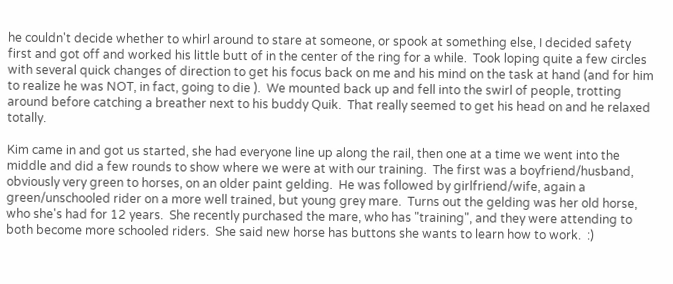he couldn't decide whether to whirl around to stare at someone, or spook at something else, I decided safety first and got off and worked his little butt of in the center of the ring for a while.  Took loping quite a few circles with several quick changes of direction to get his focus back on me and his mind on the task at hand (and for him to realize he was NOT, in fact, going to die ).  We mounted back up and fell into the swirl of people, trotting around before catching a breather next to his buddy Quik.  That really seemed to get his head on and he relaxed totally.

Kim came in and got us started, she had everyone line up along the rail, then one at a time we went into the middle and did a few rounds to show where we were at with our training.  The first was a boyfriend/husband, obviously very green to horses, on an older paint gelding.  He was followed by girlfriend/wife, again a green/unschooled rider on a more well trained, but young grey mare.  Turns out the gelding was her old horse, who she's had for 12 years.  She recently purchased the mare, who has "training", and they were attending to both become more schooled riders.  She said new horse has buttons she wants to learn how to work.  :)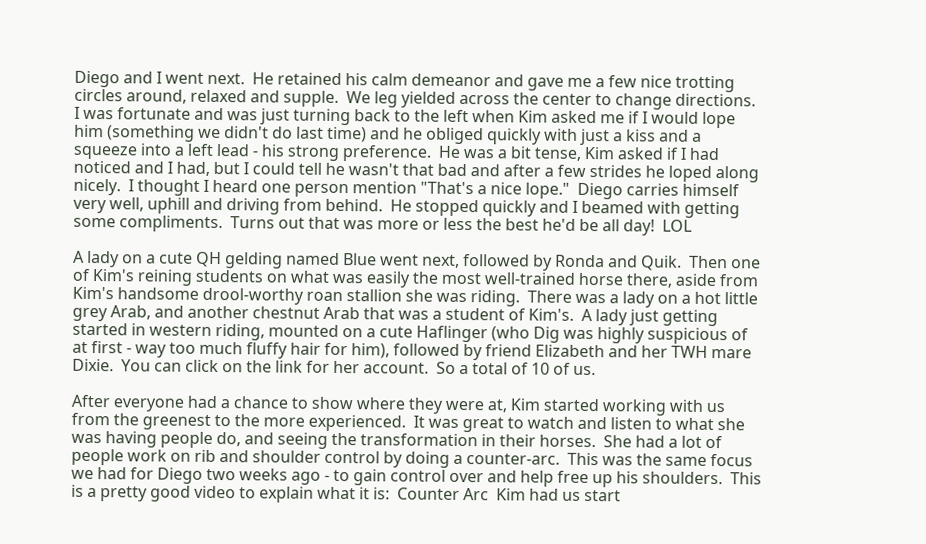Diego and I went next.  He retained his calm demeanor and gave me a few nice trotting circles around, relaxed and supple.  We leg yielded across the center to change directions.  I was fortunate and was just turning back to the left when Kim asked me if I would lope him (something we didn't do last time) and he obliged quickly with just a kiss and a squeeze into a left lead - his strong preference.  He was a bit tense, Kim asked if I had noticed and I had, but I could tell he wasn't that bad and after a few strides he loped along nicely.  I thought I heard one person mention "That's a nice lope."  Diego carries himself very well, uphill and driving from behind.  He stopped quickly and I beamed with getting some compliments.  Turns out that was more or less the best he'd be all day!  LOL

A lady on a cute QH gelding named Blue went next, followed by Ronda and Quik.  Then one of Kim's reining students on what was easily the most well-trained horse there, aside from Kim's handsome drool-worthy roan stallion she was riding.  There was a lady on a hot little grey Arab, and another chestnut Arab that was a student of Kim's.  A lady just getting started in western riding, mounted on a cute Haflinger (who Dig was highly suspicious of at first - way too much fluffy hair for him), followed by friend Elizabeth and her TWH mare Dixie.  You can click on the link for her account.  So a total of 10 of us.

After everyone had a chance to show where they were at, Kim started working with us from the greenest to the more experienced.  It was great to watch and listen to what she was having people do, and seeing the transformation in their horses.  She had a lot of people work on rib and shoulder control by doing a counter-arc.  This was the same focus we had for Diego two weeks ago - to gain control over and help free up his shoulders.  This is a pretty good video to explain what it is:  Counter Arc  Kim had us start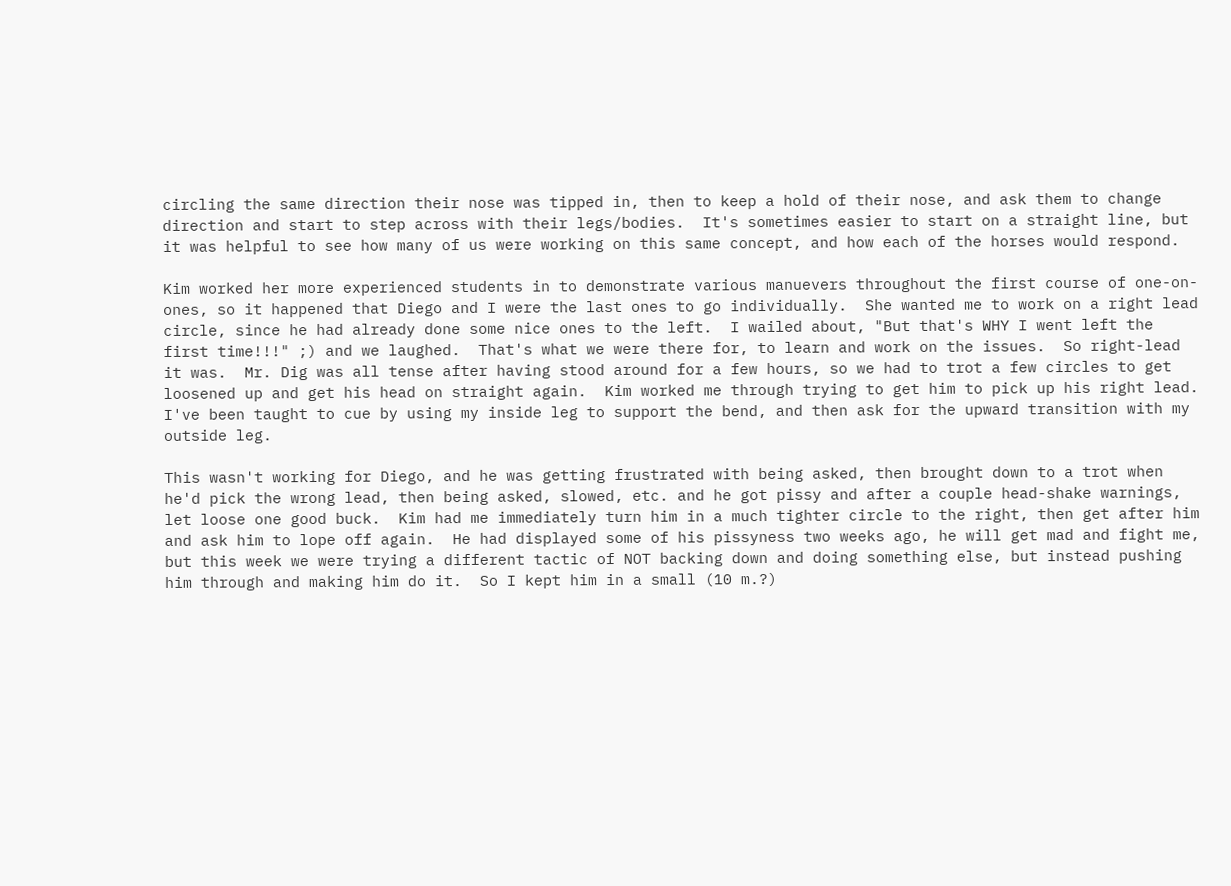circling the same direction their nose was tipped in, then to keep a hold of their nose, and ask them to change direction and start to step across with their legs/bodies.  It's sometimes easier to start on a straight line, but it was helpful to see how many of us were working on this same concept, and how each of the horses would respond.

Kim worked her more experienced students in to demonstrate various manuevers throughout the first course of one-on-ones, so it happened that Diego and I were the last ones to go individually.  She wanted me to work on a right lead circle, since he had already done some nice ones to the left.  I wailed about, "But that's WHY I went left the first time!!!" ;) and we laughed.  That's what we were there for, to learn and work on the issues.  So right-lead it was.  Mr. Dig was all tense after having stood around for a few hours, so we had to trot a few circles to get loosened up and get his head on straight again.  Kim worked me through trying to get him to pick up his right lead.  I've been taught to cue by using my inside leg to support the bend, and then ask for the upward transition with my outside leg.

This wasn't working for Diego, and he was getting frustrated with being asked, then brought down to a trot when he'd pick the wrong lead, then being asked, slowed, etc. and he got pissy and after a couple head-shake warnings, let loose one good buck.  Kim had me immediately turn him in a much tighter circle to the right, then get after him and ask him to lope off again.  He had displayed some of his pissyness two weeks ago, he will get mad and fight me, but this week we were trying a different tactic of NOT backing down and doing something else, but instead pushing him through and making him do it.  So I kept him in a small (10 m.?)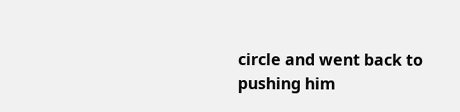circle and went back to pushing him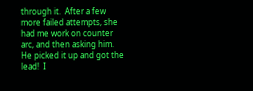through it.  After a few more failed attempts, she had me work on counter arc, and then asking him.  He picked it up and got the lead!  I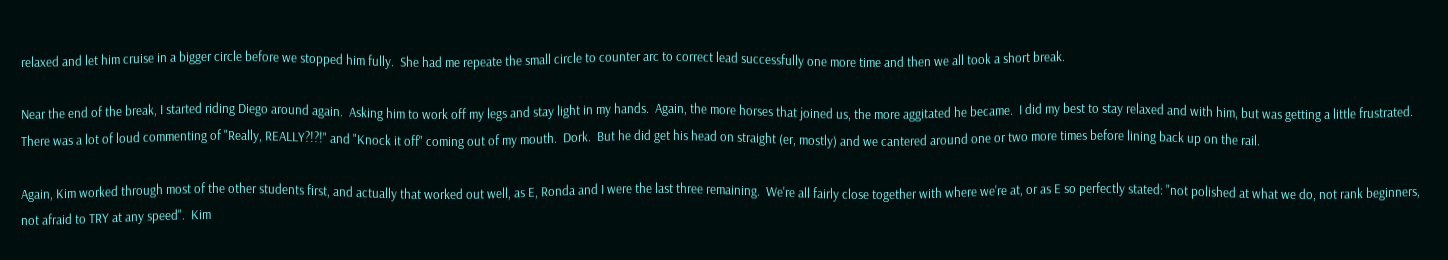relaxed and let him cruise in a bigger circle before we stopped him fully.  She had me repeate the small circle to counter arc to correct lead successfully one more time and then we all took a short break.

Near the end of the break, I started riding Diego around again.  Asking him to work off my legs and stay light in my hands.  Again, the more horses that joined us, the more aggitated he became.  I did my best to stay relaxed and with him, but was getting a little frustrated.  There was a lot of loud commenting of "Really, REALLY?!?!" and "Knock it off" coming out of my mouth.  Dork.  But he did get his head on straight (er, mostly) and we cantered around one or two more times before lining back up on the rail.

Again, Kim worked through most of the other students first, and actually that worked out well, as E, Ronda and I were the last three remaining.  We're all fairly close together with where we're at, or as E so perfectly stated: "not polished at what we do, not rank beginners, not afraid to TRY at any speed".  Kim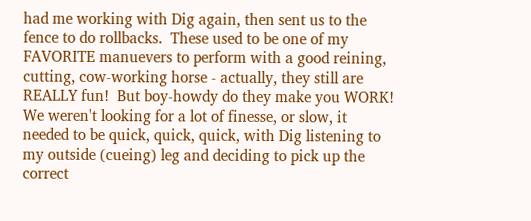had me working with Dig again, then sent us to the fence to do rollbacks.  These used to be one of my FAVORITE manuevers to perform with a good reining, cutting, cow-working horse - actually, they still are REALLY fun!  But boy-howdy do they make you WORK!  We weren't looking for a lot of finesse, or slow, it needed to be quick, quick, quick, with Dig listening to my outside (cueing) leg and deciding to pick up the correct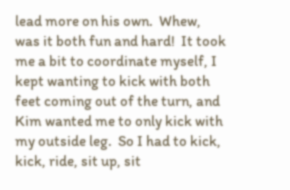lead more on his own.  Whew, was it both fun and hard!  It took me a bit to coordinate myself, I kept wanting to kick with both feet coming out of the turn, and Kim wanted me to only kick with my outside leg.  So I had to kick, kick, ride, sit up, sit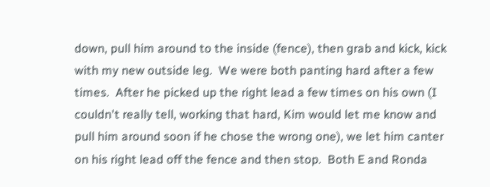down, pull him around to the inside (fence), then grab and kick, kick with my new outside leg.  We were both panting hard after a few times.  After he picked up the right lead a few times on his own (I couldn't really tell, working that hard, Kim would let me know and pull him around soon if he chose the wrong one), we let him canter on his right lead off the fence and then stop.  Both E and Ronda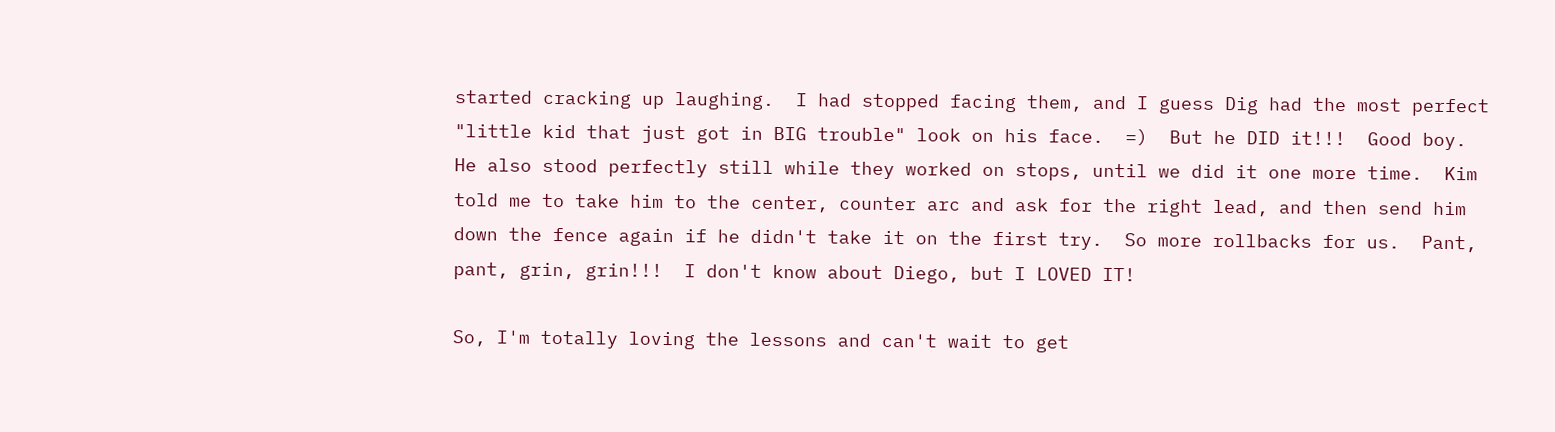started cracking up laughing.  I had stopped facing them, and I guess Dig had the most perfect "little kid that just got in BIG trouble" look on his face.  =)  But he DID it!!!  Good boy.  He also stood perfectly still while they worked on stops, until we did it one more time.  Kim told me to take him to the center, counter arc and ask for the right lead, and then send him down the fence again if he didn't take it on the first try.  So more rollbacks for us.  Pant, pant, grin, grin!!!  I don't know about Diego, but I LOVED IT!

So, I'm totally loving the lessons and can't wait to get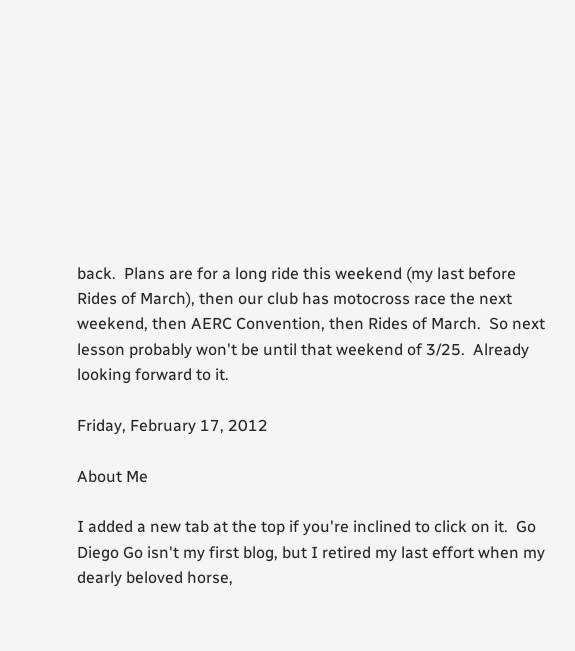back.  Plans are for a long ride this weekend (my last before Rides of March), then our club has motocross race the next weekend, then AERC Convention, then Rides of March.  So next lesson probably won't be until that weekend of 3/25.  Already looking forward to it.

Friday, February 17, 2012

About Me

I added a new tab at the top if you're inclined to click on it.  Go Diego Go isn't my first blog, but I retired my last effort when my dearly beloved horse,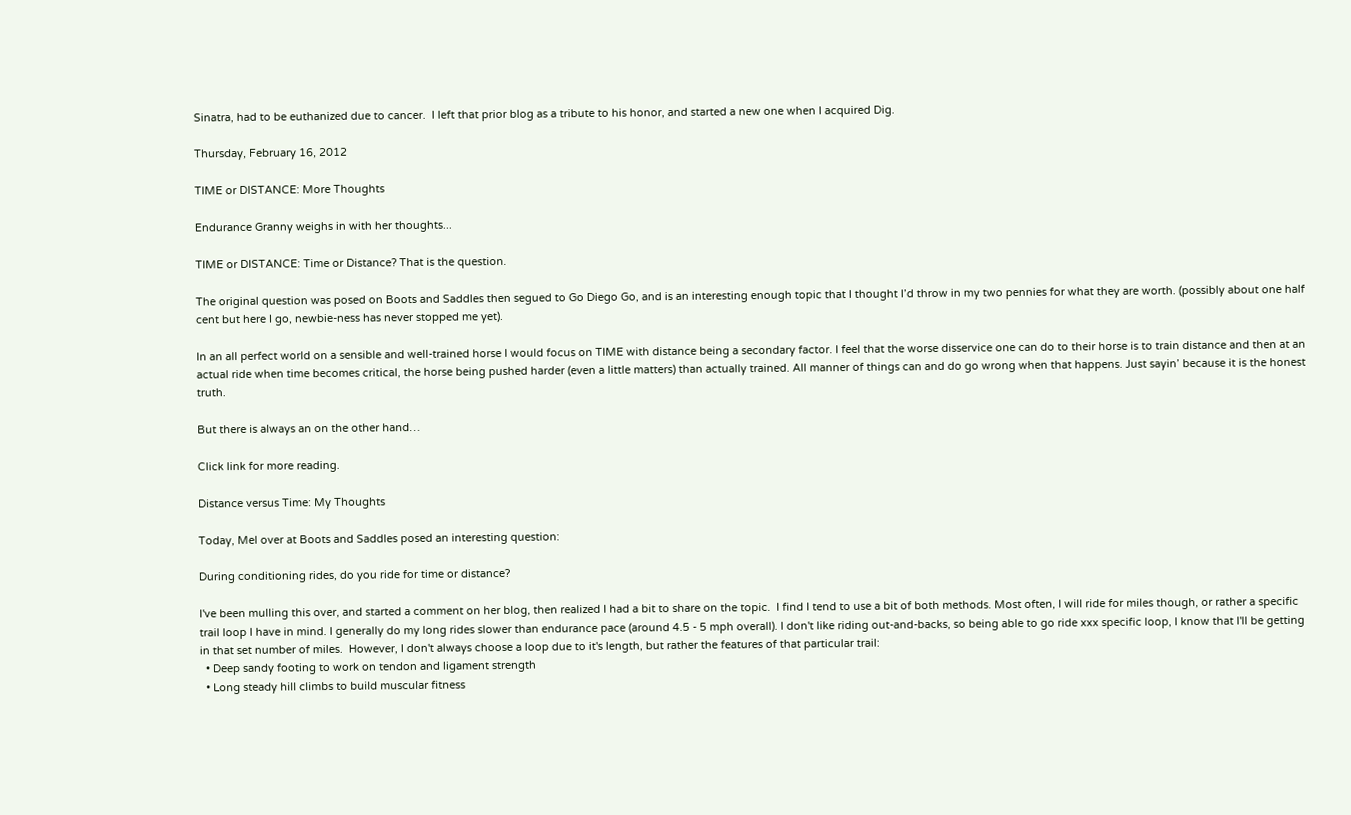Sinatra, had to be euthanized due to cancer.  I left that prior blog as a tribute to his honor, and started a new one when I acquired Dig.

Thursday, February 16, 2012

TIME or DISTANCE: More Thoughts

Endurance Granny weighs in with her thoughts...

TIME or DISTANCE: Time or Distance? That is the question.

The original question was posed on Boots and Saddles then segued to Go Diego Go, and is an interesting enough topic that I thought I’d throw in my two pennies for what they are worth. (possibly about one half cent but here I go, newbie-ness has never stopped me yet).

In an all perfect world on a sensible and well-trained horse I would focus on TIME with distance being a secondary factor. I feel that the worse disservice one can do to their horse is to train distance and then at an actual ride when time becomes critical, the horse being pushed harder (even a little matters) than actually trained. All manner of things can and do go wrong when that happens. Just sayin’ because it is the honest truth.

But there is always an on the other hand…

Click link for more reading.

Distance versus Time: My Thoughts

Today, Mel over at Boots and Saddles posed an interesting question:

During conditioning rides, do you ride for time or distance?

I've been mulling this over, and started a comment on her blog, then realized I had a bit to share on the topic.  I find I tend to use a bit of both methods. Most often, I will ride for miles though, or rather a specific trail loop I have in mind. I generally do my long rides slower than endurance pace (around 4.5 - 5 mph overall). I don't like riding out-and-backs, so being able to go ride xxx specific loop, I know that I'll be getting in that set number of miles.  However, I don't always choose a loop due to it's length, but rather the features of that particular trail:
  • Deep sandy footing to work on tendon and ligament strength
  • Long steady hill climbs to build muscular fitness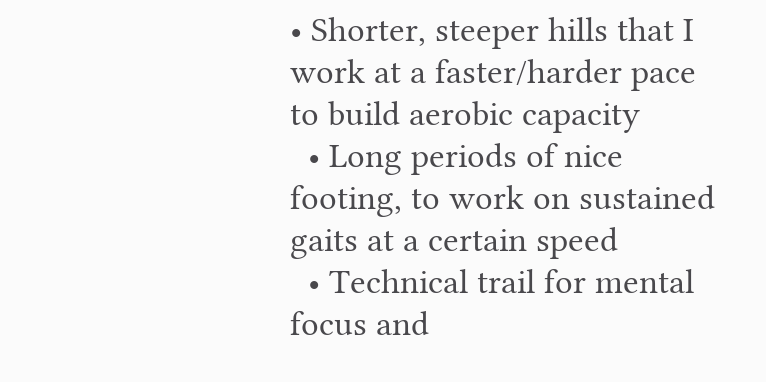• Shorter, steeper hills that I work at a faster/harder pace to build aerobic capacity
  • Long periods of nice footing, to work on sustained gaits at a certain speed
  • Technical trail for mental focus and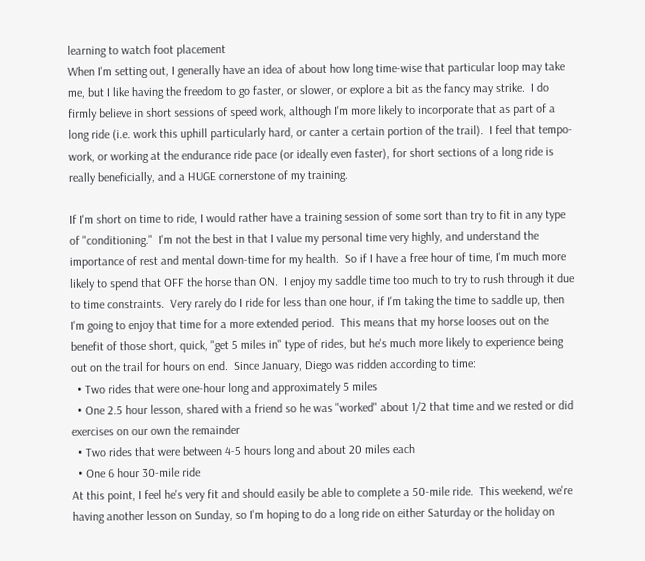learning to watch foot placement
When I'm setting out, I generally have an idea of about how long time-wise that particular loop may take me, but I like having the freedom to go faster, or slower, or explore a bit as the fancy may strike.  I do firmly believe in short sessions of speed work, although I'm more likely to incorporate that as part of a long ride (i.e. work this uphill particularly hard, or canter a certain portion of the trail).  I feel that tempo-work, or working at the endurance ride pace (or ideally even faster), for short sections of a long ride is really beneficially, and a HUGE cornerstone of my training.

If I'm short on time to ride, I would rather have a training session of some sort than try to fit in any type of "conditioning."  I'm not the best in that I value my personal time very highly, and understand the importance of rest and mental down-time for my health.  So if I have a free hour of time, I'm much more likely to spend that OFF the horse than ON.  I enjoy my saddle time too much to try to rush through it due to time constraints.  Very rarely do I ride for less than one hour, if I'm taking the time to saddle up, then I'm going to enjoy that time for a more extended period.  This means that my horse looses out on the benefit of those short, quick, "get 5 miles in" type of rides, but he's much more likely to experience being out on the trail for hours on end.  Since January, Diego was ridden according to time:
  • Two rides that were one-hour long and approximately 5 miles
  • One 2.5 hour lesson, shared with a friend so he was "worked" about 1/2 that time and we rested or did exercises on our own the remainder
  • Two rides that were between 4-5 hours long and about 20 miles each
  • One 6 hour 30-mile ride
At this point, I feel he's very fit and should easily be able to complete a 50-mile ride.  This weekend, we're having another lesson on Sunday, so I'm hoping to do a long ride on either Saturday or the holiday on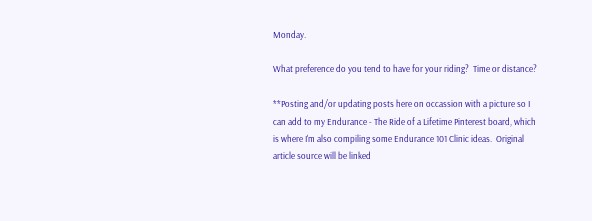Monday.

What preference do you tend to have for your riding?  Time or distance?

**Posting and/or updating posts here on occassion with a picture so I can add to my Endurance - The Ride of a Lifetime Pinterest board, which is where I'm also compiling some Endurance 101 Clinic ideas.  Original article source will be linked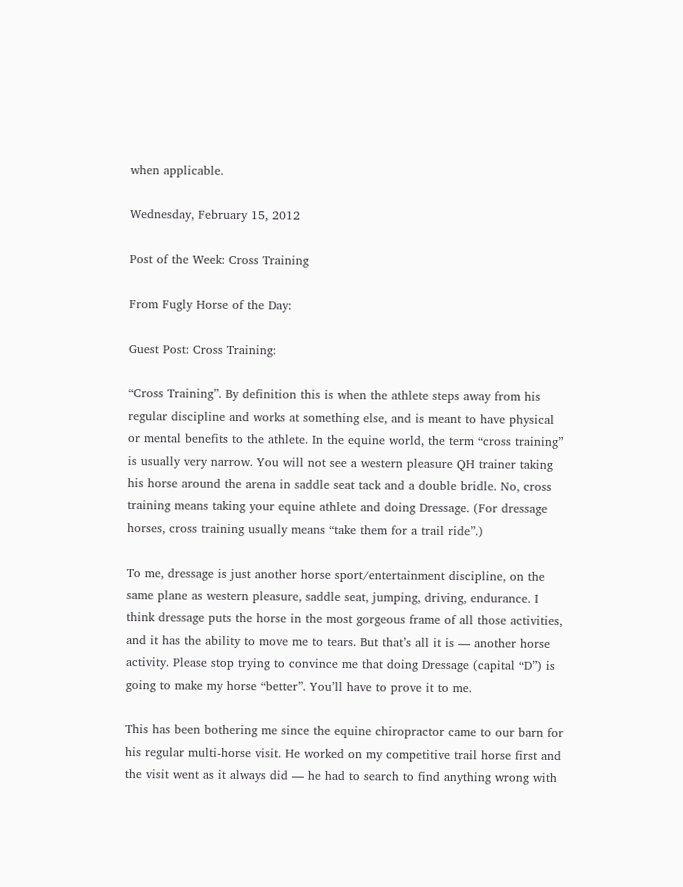when applicable.

Wednesday, February 15, 2012

Post of the Week: Cross Training

From Fugly Horse of the Day:

Guest Post: Cross Training:

“Cross Training”. By definition this is when the athlete steps away from his regular discipline and works at something else, and is meant to have physical or mental benefits to the athlete. In the equine world, the term “cross training” is usually very narrow. You will not see a western pleasure QH trainer taking his horse around the arena in saddle seat tack and a double bridle. No, cross training means taking your equine athlete and doing Dressage. (For dressage horses, cross training usually means “take them for a trail ride”.)

To me, dressage is just another horse sport/entertainment discipline, on the same plane as western pleasure, saddle seat, jumping, driving, endurance. I think dressage puts the horse in the most gorgeous frame of all those activities, and it has the ability to move me to tears. But that’s all it is — another horse activity. Please stop trying to convince me that doing Dressage (capital “D”) is going to make my horse “better”. You’ll have to prove it to me.

This has been bothering me since the equine chiropractor came to our barn for his regular multi-horse visit. He worked on my competitive trail horse first and the visit went as it always did — he had to search to find anything wrong with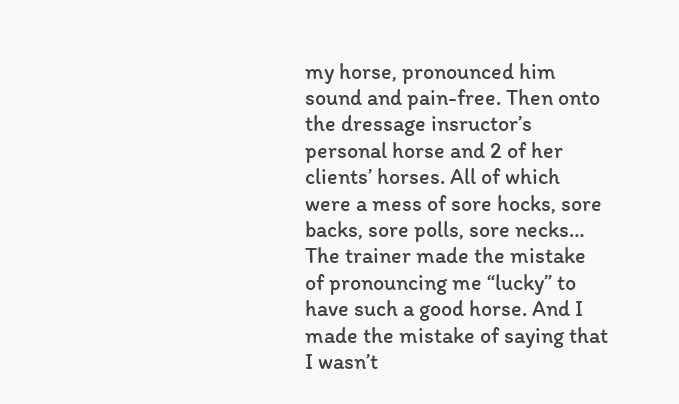my horse, pronounced him sound and pain-free. Then onto the dressage insructor’s personal horse and 2 of her clients’ horses. All of which were a mess of sore hocks, sore backs, sore polls, sore necks… The trainer made the mistake of pronouncing me “lucky” to have such a good horse. And I made the mistake of saying that I wasn’t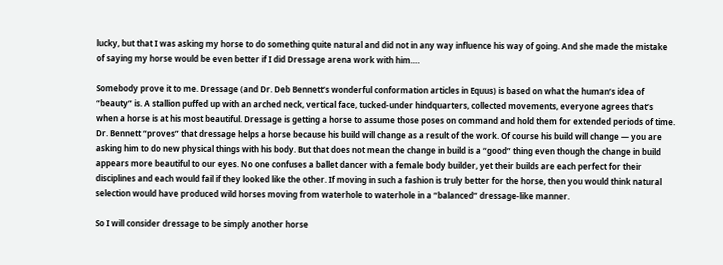lucky, but that I was asking my horse to do something quite natural and did not in any way influence his way of going. And she made the mistake of saying my horse would be even better if I did Dressage arena work with him….

Somebody prove it to me. Dressage (and Dr. Deb Bennett’s wonderful conformation articles in Equus) is based on what the human’s idea of “beauty” is. A stallion puffed up with an arched neck, vertical face, tucked-under hindquarters, collected movements, everyone agrees that’s when a horse is at his most beautiful. Dressage is getting a horse to assume those poses on command and hold them for extended periods of time. Dr. Bennett “proves” that dressage helps a horse because his build will change as a result of the work. Of course his build will change — you are asking him to do new physical things with his body. But that does not mean the change in build is a “good” thing even though the change in build appears more beautiful to our eyes. No one confuses a ballet dancer with a female body builder, yet their builds are each perfect for their disciplines and each would fail if they looked like the other. If moving in such a fashion is truly better for the horse, then you would think natural selection would have produced wild horses moving from waterhole to waterhole in a “balanced” dressage-like manner.

So I will consider dressage to be simply another horse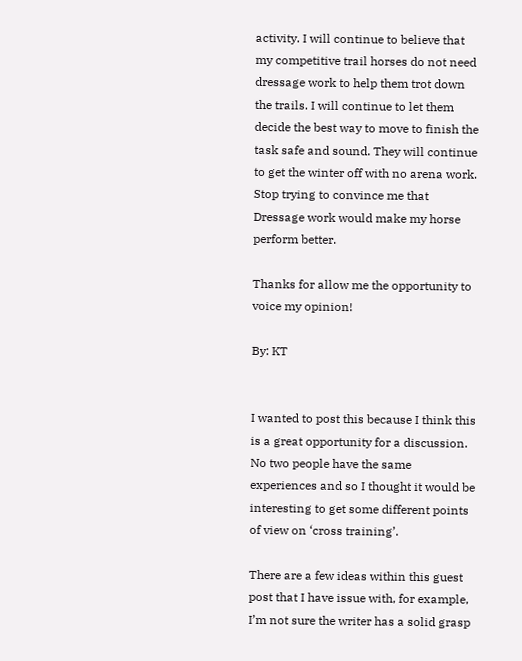activity. I will continue to believe that my competitive trail horses do not need dressage work to help them trot down the trails. I will continue to let them decide the best way to move to finish the task safe and sound. They will continue to get the winter off with no arena work. Stop trying to convince me that Dressage work would make my horse perform better.

Thanks for allow me the opportunity to voice my opinion!

By: KT


I wanted to post this because I think this is a great opportunity for a discussion. No two people have the same experiences and so I thought it would be interesting to get some different points of view on ‘cross training’.

There are a few ideas within this guest post that I have issue with, for example, I’m not sure the writer has a solid grasp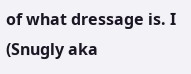of what dressage is. I (Snugly aka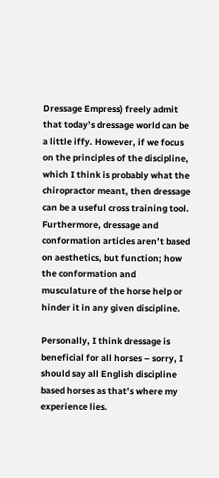Dressage Empress) freely admit that today’s dressage world can be a little iffy. However, if we focus on the principles of the discipline, which I think is probably what the chiropractor meant, then dressage can be a useful cross training tool. Furthermore, dressage and conformation articles aren’t based on aesthetics, but function; how the conformation and musculature of the horse help or hinder it in any given discipline.

Personally, I think dressage is beneficial for all horses – sorry, I should say all English discipline based horses as that’s where my experience lies.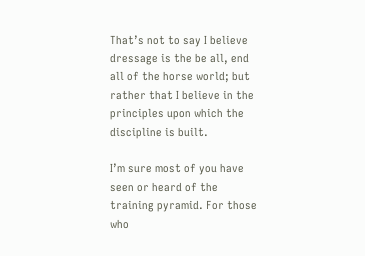That’s not to say I believe dressage is the be all, end all of the horse world; but rather that I believe in the principles upon which the discipline is built.

I’m sure most of you have seen or heard of the training pyramid. For those who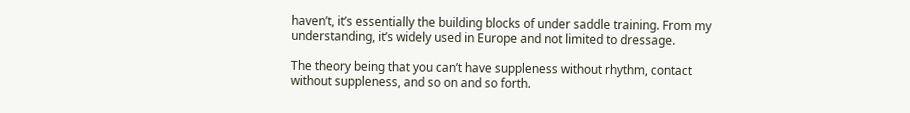haven’t, it’s essentially the building blocks of under saddle training. From my understanding, it’s widely used in Europe and not limited to dressage.

The theory being that you can’t have suppleness without rhythm, contact without suppleness, and so on and so forth.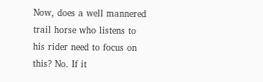Now, does a well mannered trail horse who listens to his rider need to focus on this? No. If it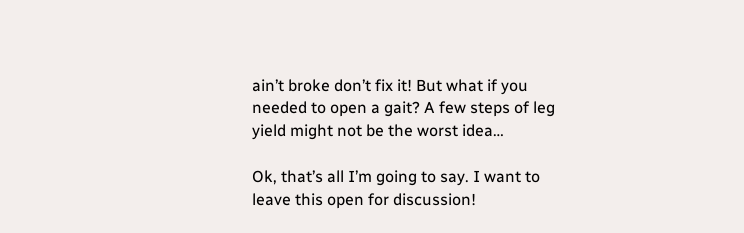ain’t broke don’t fix it! But what if you needed to open a gait? A few steps of leg yield might not be the worst idea…

Ok, that’s all I’m going to say. I want to leave this open for discussion!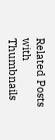Related Posts with Thumbnails